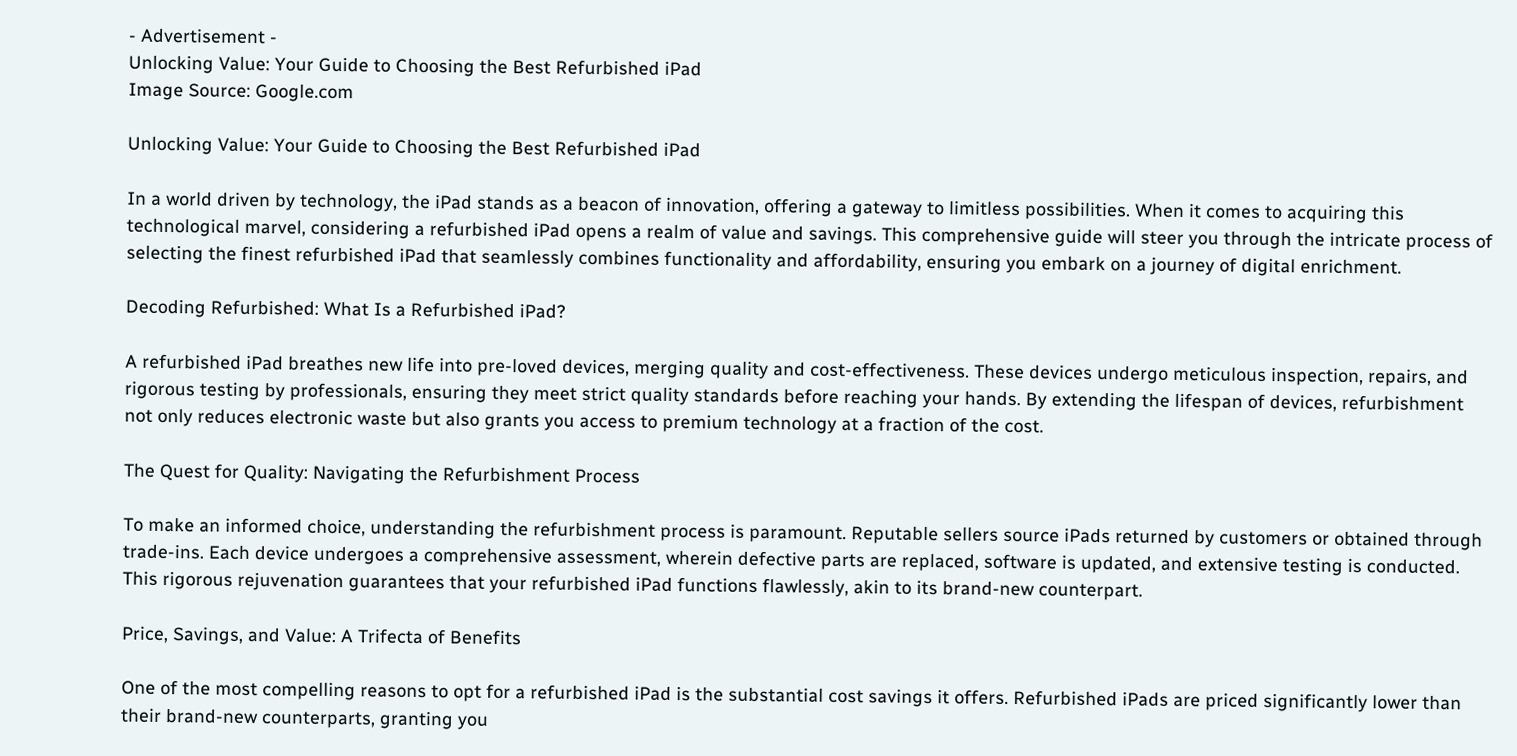- Advertisement -
Unlocking Value: Your Guide to Choosing the Best Refurbished iPad
Image Source: Google.com

Unlocking Value: Your Guide to Choosing the Best Refurbished iPad

In a world driven by technology, the iPad stands as a beacon of innovation, offering a gateway to limitless possibilities. When it comes to acquiring this technological marvel, considering a refurbished iPad opens a realm of value and savings. This comprehensive guide will steer you through the intricate process of selecting the finest refurbished iPad that seamlessly combines functionality and affordability, ensuring you embark on a journey of digital enrichment.

Decoding Refurbished: What Is a Refurbished iPad?

A refurbished iPad breathes new life into pre-loved devices, merging quality and cost-effectiveness. These devices undergo meticulous inspection, repairs, and rigorous testing by professionals, ensuring they meet strict quality standards before reaching your hands. By extending the lifespan of devices, refurbishment not only reduces electronic waste but also grants you access to premium technology at a fraction of the cost.

The Quest for Quality: Navigating the Refurbishment Process

To make an informed choice, understanding the refurbishment process is paramount. Reputable sellers source iPads returned by customers or obtained through trade-ins. Each device undergoes a comprehensive assessment, wherein defective parts are replaced, software is updated, and extensive testing is conducted. This rigorous rejuvenation guarantees that your refurbished iPad functions flawlessly, akin to its brand-new counterpart.

Price, Savings, and Value: A Trifecta of Benefits

One of the most compelling reasons to opt for a refurbished iPad is the substantial cost savings it offers. Refurbished iPads are priced significantly lower than their brand-new counterparts, granting you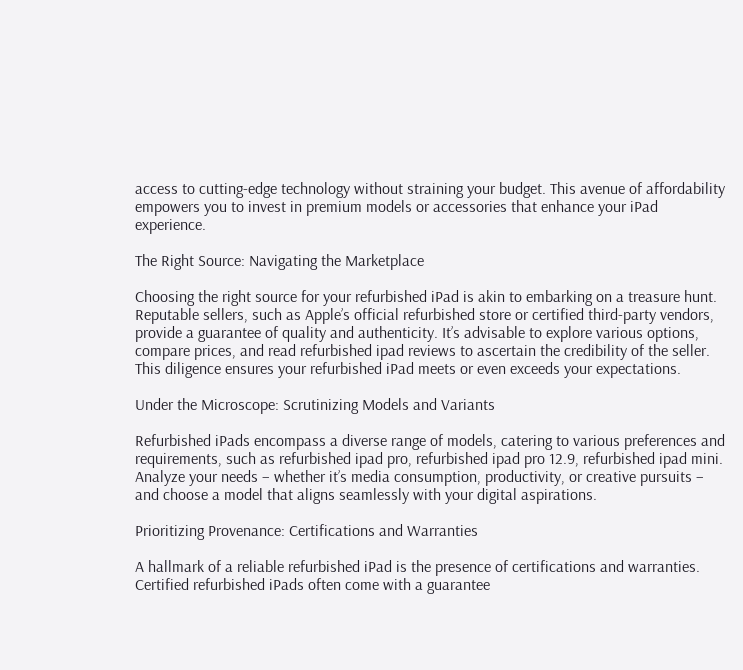access to cutting-edge technology without straining your budget. This avenue of affordability empowers you to invest in premium models or accessories that enhance your iPad experience.

The Right Source: Navigating the Marketplace

Choosing the right source for your refurbished iPad is akin to embarking on a treasure hunt. Reputable sellers, such as Apple’s official refurbished store or certified third-party vendors, provide a guarantee of quality and authenticity. It’s advisable to explore various options, compare prices, and read refurbished ipad reviews to ascertain the credibility of the seller. This diligence ensures your refurbished iPad meets or even exceeds your expectations.

Under the Microscope: Scrutinizing Models and Variants

Refurbished iPads encompass a diverse range of models, catering to various preferences and requirements, such as refurbished ipad pro, refurbished ipad pro 12.9, refurbished ipad mini. Analyze your needs – whether it’s media consumption, productivity, or creative pursuits – and choose a model that aligns seamlessly with your digital aspirations.

Prioritizing Provenance: Certifications and Warranties

A hallmark of a reliable refurbished iPad is the presence of certifications and warranties. Certified refurbished iPads often come with a guarantee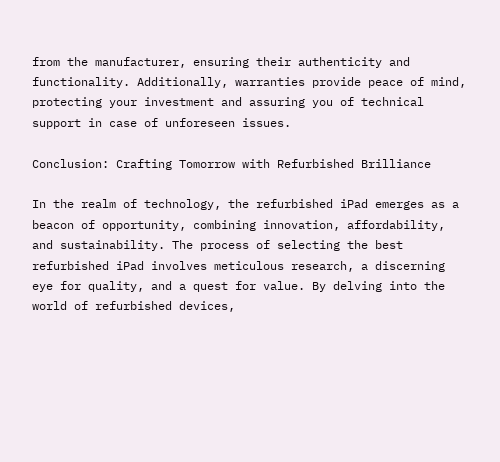from the manufacturer, ensuring their authenticity and functionality. Additionally, warranties provide peace of mind, protecting your investment and assuring you of technical support in case of unforeseen issues.

Conclusion: Crafting Tomorrow with Refurbished Brilliance

In the realm of technology, the refurbished iPad emerges as a beacon of opportunity, combining innovation, affordability, and sustainability. The process of selecting the best refurbished iPad involves meticulous research, a discerning eye for quality, and a quest for value. By delving into the world of refurbished devices,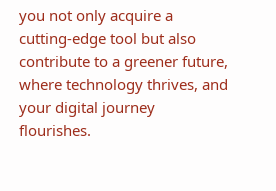you not only acquire a cutting-edge tool but also contribute to a greener future, where technology thrives, and your digital journey flourishes.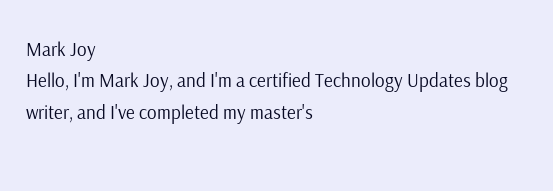Mark Joy
Hello, I'm Mark Joy, and I'm a certified Technology Updates blog writer, and I've completed my master's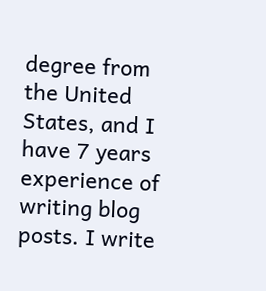degree from the United States, and I have 7 years experience of writing blog posts. I write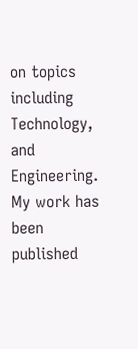on topics including Technology, and Engineering. My work has been published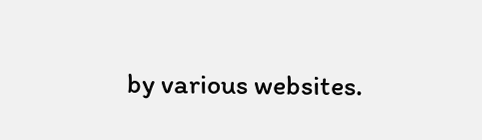by various websites.